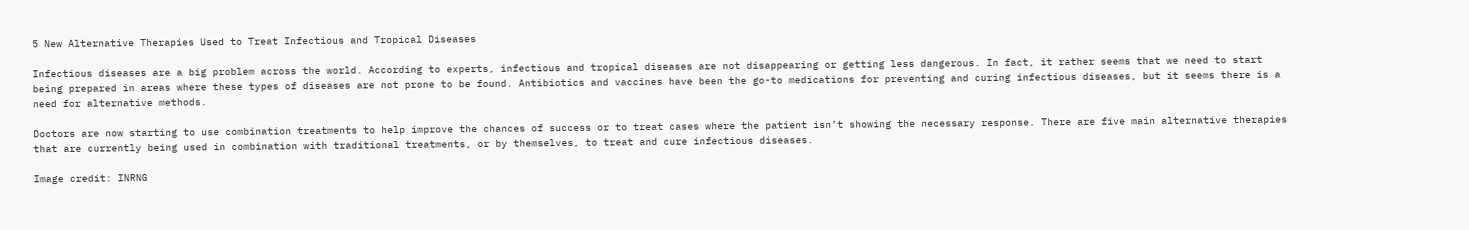5 New Alternative Therapies Used to Treat Infectious and Tropical Diseases

Infectious diseases are a big problem across the world. According to experts, infectious and tropical diseases are not disappearing or getting less dangerous. In fact, it rather seems that we need to start being prepared in areas where these types of diseases are not prone to be found. Antibiotics and vaccines have been the go-to medications for preventing and curing infectious diseases, but it seems there is a need for alternative methods.

Doctors are now starting to use combination treatments to help improve the chances of success or to treat cases where the patient isn’t showing the necessary response. There are five main alternative therapies that are currently being used in combination with traditional treatments, or by themselves, to treat and cure infectious diseases.

Image credit: INRNG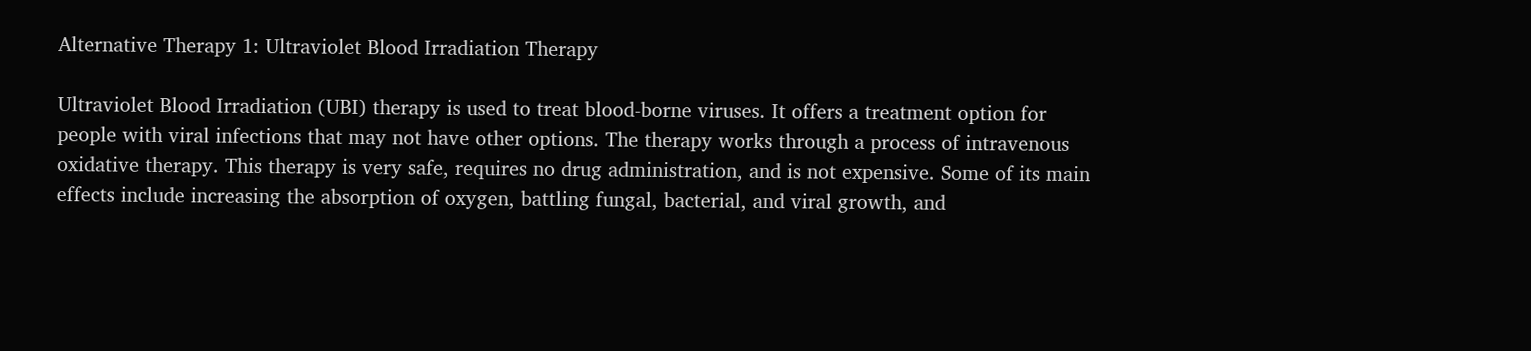Alternative Therapy 1: Ultraviolet Blood Irradiation Therapy

Ultraviolet Blood Irradiation (UBI) therapy is used to treat blood-borne viruses. It offers a treatment option for people with viral infections that may not have other options. The therapy works through a process of intravenous oxidative therapy. This therapy is very safe, requires no drug administration, and is not expensive. Some of its main effects include increasing the absorption of oxygen, battling fungal, bacterial, and viral growth, and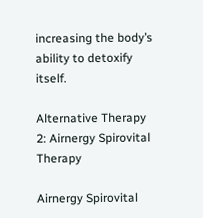increasing the body’s ability to detoxify itself.

Alternative Therapy 2: Airnergy Spirovital Therapy

Airnergy Spirovital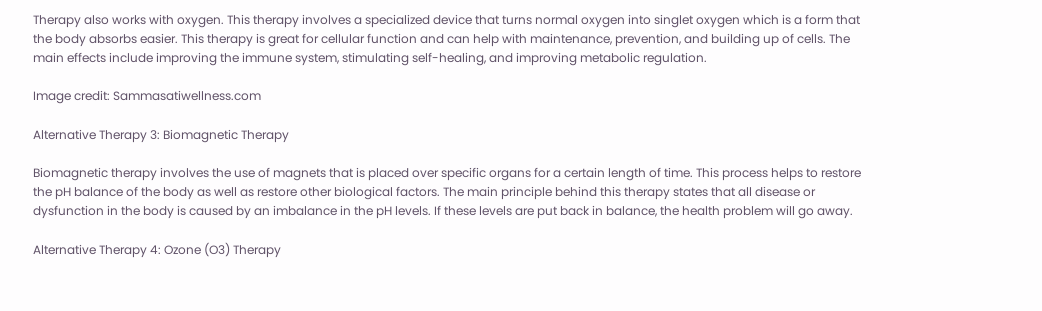Therapy also works with oxygen. This therapy involves a specialized device that turns normal oxygen into singlet oxygen which is a form that the body absorbs easier. This therapy is great for cellular function and can help with maintenance, prevention, and building up of cells. The main effects include improving the immune system, stimulating self-healing, and improving metabolic regulation.

Image credit: Sammasatiwellness.com

Alternative Therapy 3: Biomagnetic Therapy

Biomagnetic therapy involves the use of magnets that is placed over specific organs for a certain length of time. This process helps to restore the pH balance of the body as well as restore other biological factors. The main principle behind this therapy states that all disease or dysfunction in the body is caused by an imbalance in the pH levels. If these levels are put back in balance, the health problem will go away.

Alternative Therapy 4: Ozone (O3) Therapy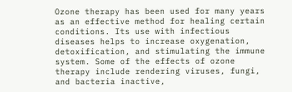Ozone therapy has been used for many years as an effective method for healing certain conditions. Its use with infectious diseases helps to increase oxygenation, detoxification, and stimulating the immune system. Some of the effects of ozone therapy include rendering viruses, fungi, and bacteria inactive,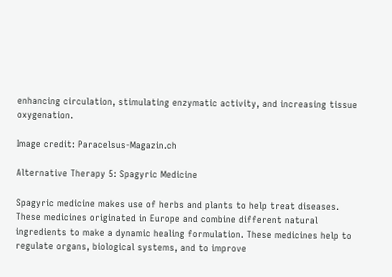enhancing circulation, stimulating enzymatic activity, and increasing tissue oxygenation.

Image credit: Paracelsus-Magazin.ch

Alternative Therapy 5: Spagyric Medicine

Spagyric medicine makes use of herbs and plants to help treat diseases. These medicines originated in Europe and combine different natural ingredients to make a dynamic healing formulation. These medicines help to regulate organs, biological systems, and to improve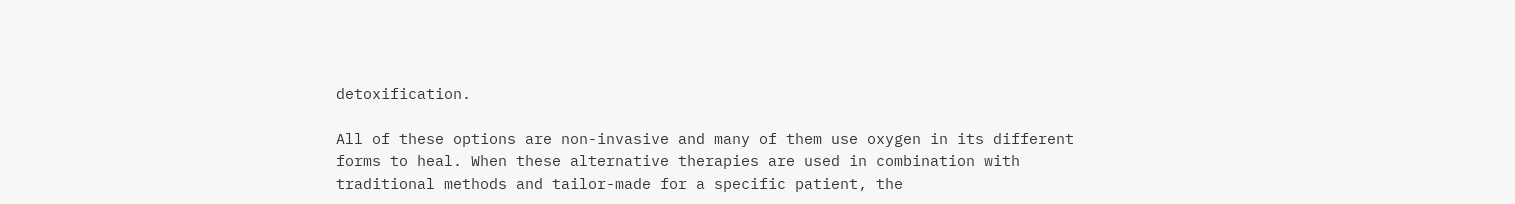detoxification.

All of these options are non-invasive and many of them use oxygen in its different forms to heal. When these alternative therapies are used in combination with traditional methods and tailor-made for a specific patient, the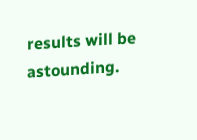results will be astounding.